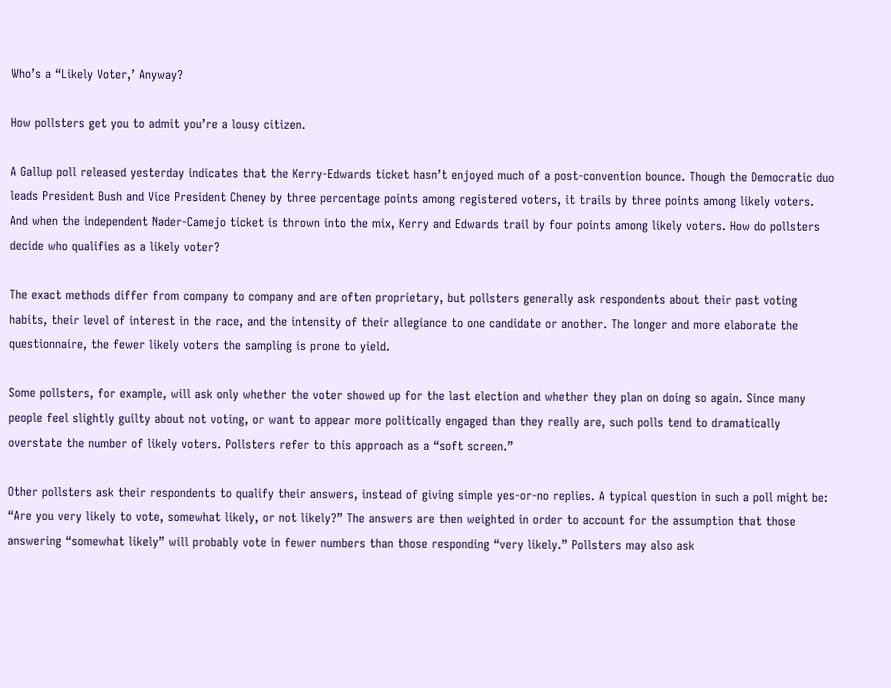Who’s a “Likely Voter,’ Anyway?

How pollsters get you to admit you’re a lousy citizen.

A Gallup poll released yesterday indicates that the Kerry-Edwards ticket hasn’t enjoyed much of a post-convention bounce. Though the Democratic duo leads President Bush and Vice President Cheney by three percentage points among registered voters, it trails by three points among likely voters. And when the independent Nader-Camejo ticket is thrown into the mix, Kerry and Edwards trail by four points among likely voters. How do pollsters decide who qualifies as a likely voter?

The exact methods differ from company to company and are often proprietary, but pollsters generally ask respondents about their past voting habits, their level of interest in the race, and the intensity of their allegiance to one candidate or another. The longer and more elaborate the questionnaire, the fewer likely voters the sampling is prone to yield.

Some pollsters, for example, will ask only whether the voter showed up for the last election and whether they plan on doing so again. Since many people feel slightly guilty about not voting, or want to appear more politically engaged than they really are, such polls tend to dramatically overstate the number of likely voters. Pollsters refer to this approach as a “soft screen.”

Other pollsters ask their respondents to qualify their answers, instead of giving simple yes-or-no replies. A typical question in such a poll might be: “Are you very likely to vote, somewhat likely, or not likely?” The answers are then weighted in order to account for the assumption that those answering “somewhat likely” will probably vote in fewer numbers than those responding “very likely.” Pollsters may also ask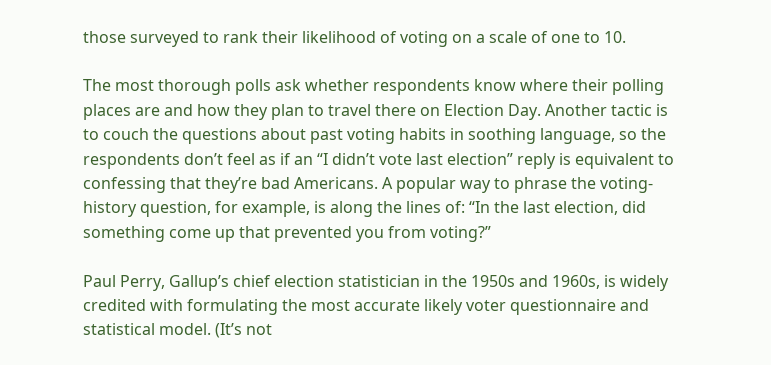those surveyed to rank their likelihood of voting on a scale of one to 10.

The most thorough polls ask whether respondents know where their polling places are and how they plan to travel there on Election Day. Another tactic is to couch the questions about past voting habits in soothing language, so the respondents don’t feel as if an “I didn’t vote last election” reply is equivalent to confessing that they’re bad Americans. A popular way to phrase the voting-history question, for example, is along the lines of: “In the last election, did something come up that prevented you from voting?”

Paul Perry, Gallup’s chief election statistician in the 1950s and 1960s, is widely credited with formulating the most accurate likely voter questionnaire and statistical model. (It’s not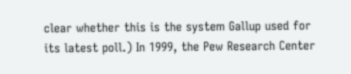clear whether this is the system Gallup used for its latest poll.) In 1999, the Pew Research Center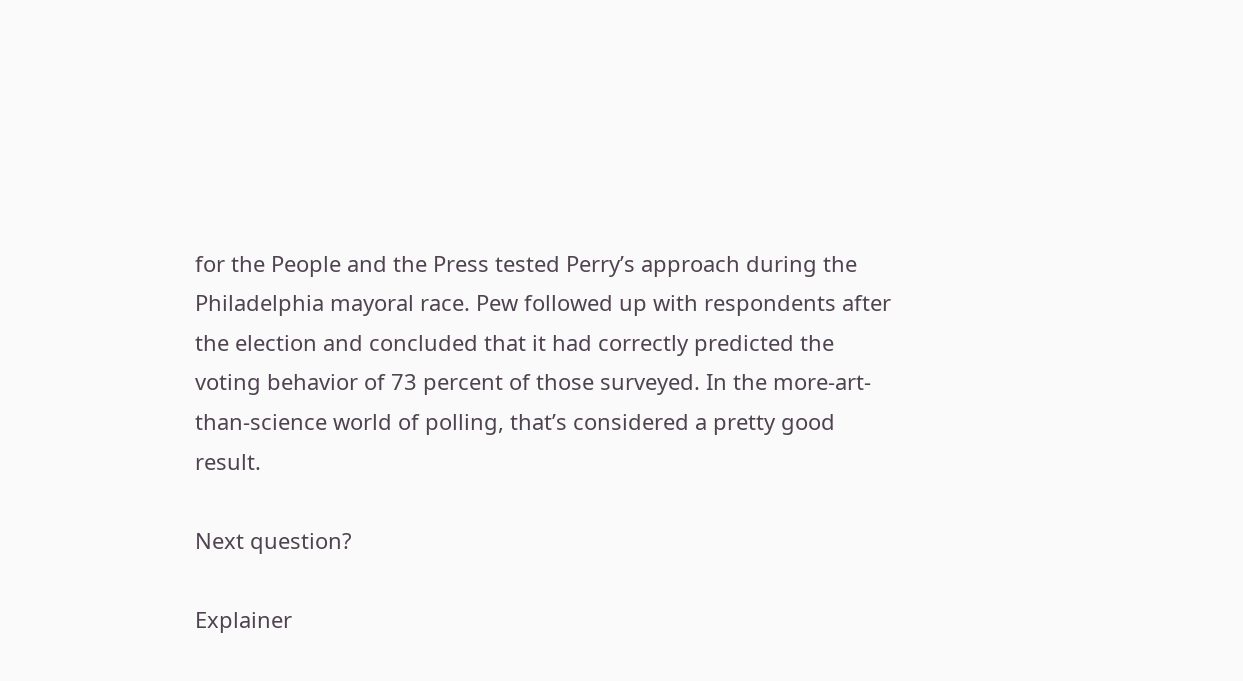for the People and the Press tested Perry’s approach during the Philadelphia mayoral race. Pew followed up with respondents after the election and concluded that it had correctly predicted the voting behavior of 73 percent of those surveyed. In the more-art-than-science world of polling, that’s considered a pretty good result.

Next question?

Explainer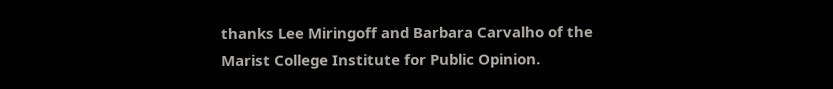thanks Lee Miringoff and Barbara Carvalho of the Marist College Institute for Public Opinion.